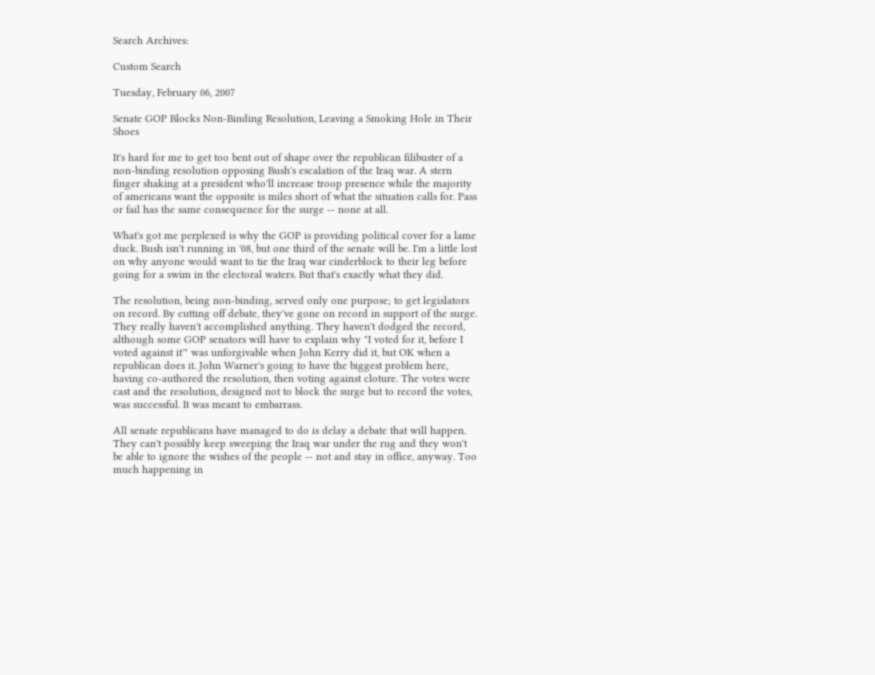Search Archives:

Custom Search

Tuesday, February 06, 2007

Senate GOP Blocks Non-Binding Resolution, Leaving a Smoking Hole in Their Shoes

It's hard for me to get too bent out of shape over the republican filibuster of a non-binding resolution opposing Bush's escalation of the Iraq war. A stern finger shaking at a president who'll increase troop presence while the majority of americans want the opposite is miles short of what the situation calls for. Pass or fail has the same consequence for the surge -- none at all.

What's got me perplexed is why the GOP is providing political cover for a lame duck. Bush isn't running in '08, but one third of the senate will be. I'm a little lost on why anyone would want to tie the Iraq war cinderblock to their leg before going for a swim in the electoral waters. But that's exactly what they did.

The resolution, being non-binding, served only one purpose; to get legislators on record. By cutting off debate, they've gone on record in support of the surge. They really haven't accomplished anything. They haven't dodged the record, although some GOP senators will have to explain why "I voted for it, before I voted against it'" was unforgivable when John Kerry did it, but OK when a republican does it. John Warner's going to have the biggest problem here, having co-authored the resolution, then voting against cloture. The votes were cast and the resolution, designed not to block the surge but to record the votes, was successful. It was meant to embarrass.

All senate republicans have managed to do is delay a debate that will happen. They can't possibly keep sweeping the Iraq war under the rug and they won't be able to ignore the wishes of the people -- not and stay in office, anyway. Too much happening in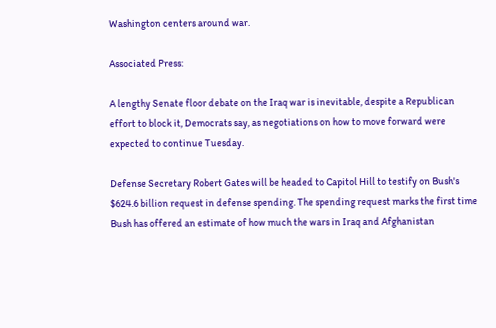Washington centers around war.

Associated Press:

A lengthy Senate floor debate on the Iraq war is inevitable, despite a Republican effort to block it, Democrats say, as negotiations on how to move forward were expected to continue Tuesday.

Defense Secretary Robert Gates will be headed to Capitol Hill to testify on Bush's $624.6 billion request in defense spending. The spending request marks the first time Bush has offered an estimate of how much the wars in Iraq and Afghanistan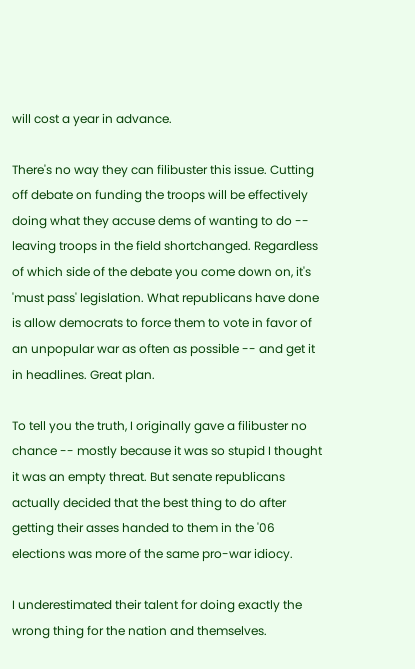will cost a year in advance.

There's no way they can filibuster this issue. Cutting off debate on funding the troops will be effectively doing what they accuse dems of wanting to do -- leaving troops in the field shortchanged. Regardless of which side of the debate you come down on, it's 'must pass' legislation. What republicans have done is allow democrats to force them to vote in favor of an unpopular war as often as possible -- and get it in headlines. Great plan.

To tell you the truth, I originally gave a filibuster no chance -- mostly because it was so stupid I thought it was an empty threat. But senate republicans actually decided that the best thing to do after getting their asses handed to them in the '06 elections was more of the same pro-war idiocy.

I underestimated their talent for doing exactly the wrong thing for the nation and themselves.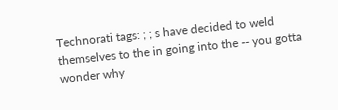Technorati tags: ; ; s have decided to weld themselves to the in going into the -- you gotta wonder why